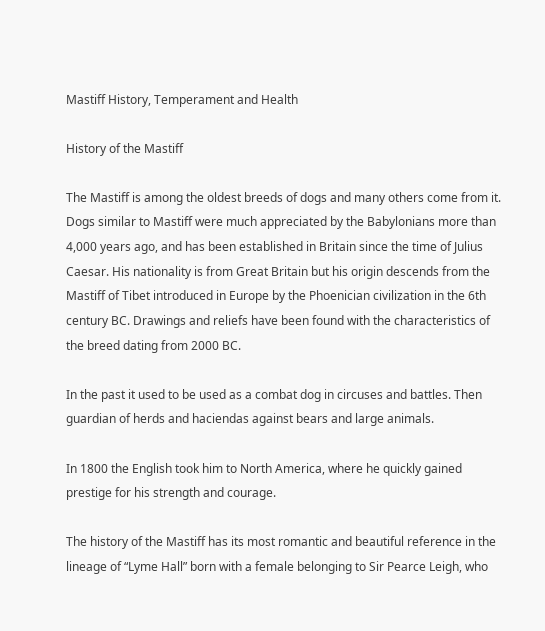Mastiff History, Temperament and Health

History of the Mastiff

The Mastiff is among the oldest breeds of dogs and many others come from it. Dogs similar to Mastiff were much appreciated by the Babylonians more than 4,000 years ago, and has been established in Britain since the time of Julius Caesar. His nationality is from Great Britain but his origin descends from the Mastiff of Tibet introduced in Europe by the Phoenician civilization in the 6th century BC. Drawings and reliefs have been found with the characteristics of the breed dating from 2000 BC.

In the past it used to be used as a combat dog in circuses and battles. Then guardian of herds and haciendas against bears and large animals.

In 1800 the English took him to North America, where he quickly gained prestige for his strength and courage.

The history of the Mastiff has its most romantic and beautiful reference in the lineage of “Lyme Hall” born with a female belonging to Sir Pearce Leigh, who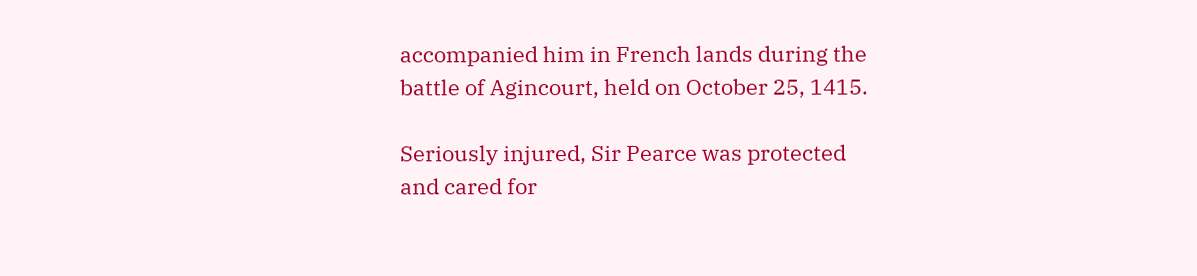accompanied him in French lands during the battle of Agincourt, held on October 25, 1415.

Seriously injured, Sir Pearce was protected and cared for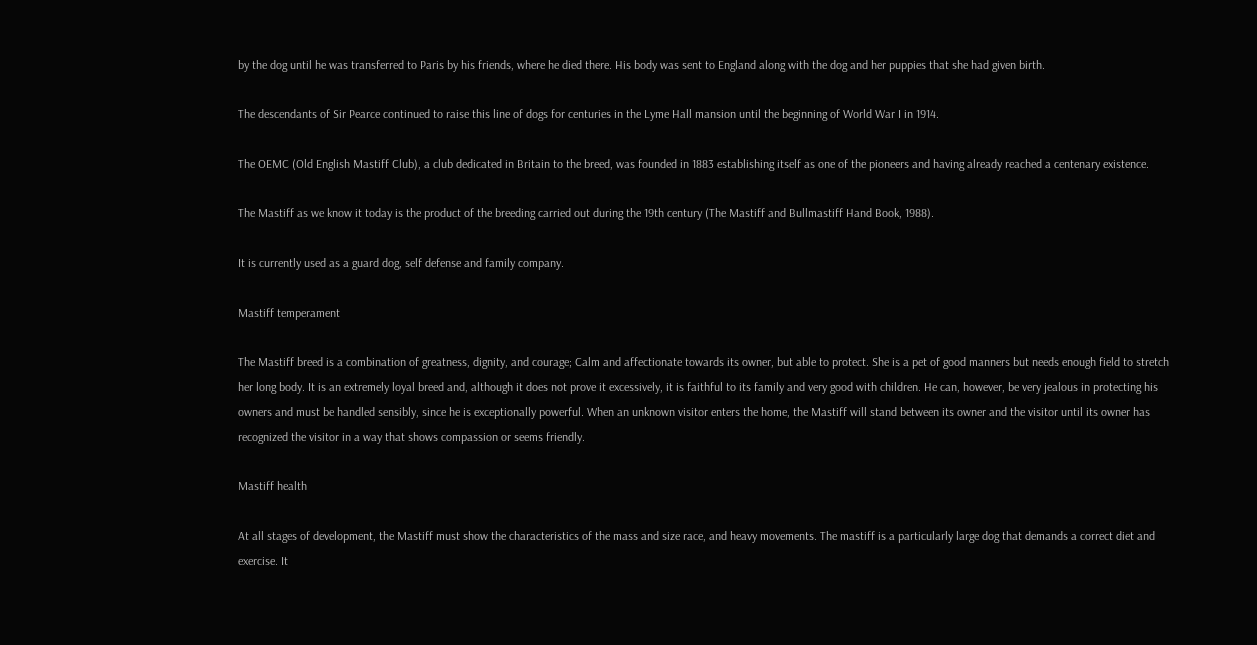by the dog until he was transferred to Paris by his friends, where he died there. His body was sent to England along with the dog and her puppies that she had given birth.

The descendants of Sir Pearce continued to raise this line of dogs for centuries in the Lyme Hall mansion until the beginning of World War I in 1914.

The OEMC (Old English Mastiff Club), a club dedicated in Britain to the breed, was founded in 1883 establishing itself as one of the pioneers and having already reached a centenary existence.

The Mastiff as we know it today is the product of the breeding carried out during the 19th century (The Mastiff and Bullmastiff Hand Book, 1988).

It is currently used as a guard dog, self defense and family company.

Mastiff temperament

The Mastiff breed is a combination of greatness, dignity, and courage; Calm and affectionate towards its owner, but able to protect. She is a pet of good manners but needs enough field to stretch her long body. It is an extremely loyal breed and, although it does not prove it excessively, it is faithful to its family and very good with children. He can, however, be very jealous in protecting his owners and must be handled sensibly, since he is exceptionally powerful. When an unknown visitor enters the home, the Mastiff will stand between its owner and the visitor until its owner has recognized the visitor in a way that shows compassion or seems friendly.

Mastiff health

At all stages of development, the Mastiff must show the characteristics of the mass and size race, and heavy movements. The mastiff is a particularly large dog that demands a correct diet and exercise. It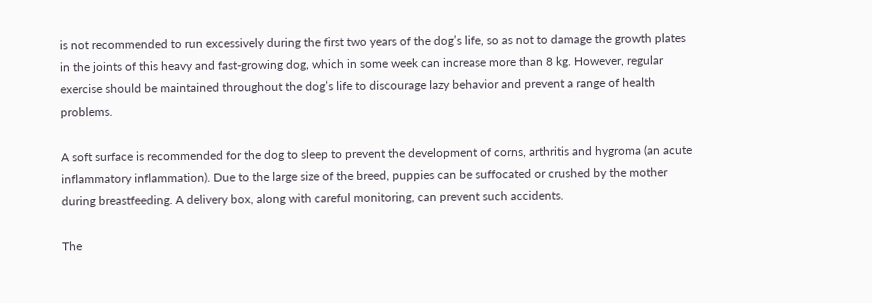is not recommended to run excessively during the first two years of the dog’s life, so as not to damage the growth plates in the joints of this heavy and fast-growing dog, which in some week can increase more than 8 kg. However, regular exercise should be maintained throughout the dog’s life to discourage lazy behavior and prevent a range of health problems.

A soft surface is recommended for the dog to sleep to prevent the development of corns, arthritis and hygroma (an acute inflammatory inflammation). Due to the large size of the breed, puppies can be suffocated or crushed by the mother during breastfeeding. A delivery box, along with careful monitoring, can prevent such accidents.

The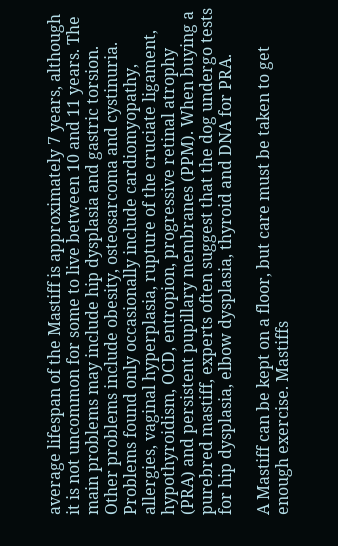average lifespan of the Mastiff is approximately 7 years, although it is not uncommon for some to live between 10 and 11 years. The main problems may include hip dysplasia and gastric torsion. Other problems include obesity, osteosarcoma and cystinuria. Problems found only occasionally include cardiomyopathy, allergies, vaginal hyperplasia, rupture of the cruciate ligament, hypothyroidism, OCD, entropion, progressive retinal atrophy (PRA) and persistent pupillary membranes (PPM). When buying a purebred mastiff, experts often suggest that the dog undergo tests for hip dysplasia, elbow dysplasia, thyroid and DNA for PRA.

A Mastiff can be kept on a floor, but care must be taken to get enough exercise. Mastiffs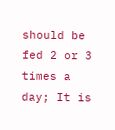should be fed 2 or 3 times a day; It is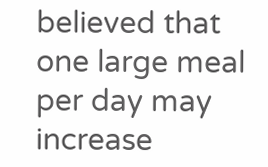believed that one large meal per day may increase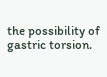the possibility of gastric torsion.